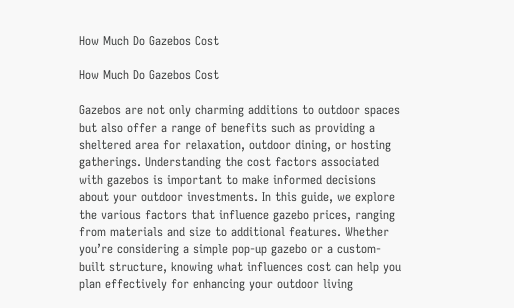How Much Do Gazebos Cost

How Much Do Gazebos Cost

Gazebos are not only charming additions to outdoor spaces but also offer a range of benefits such as providing a sheltered area for relaxation, outdoor dining, or hosting gatherings. Understanding the cost factors associated with gazebos is important to make informed decisions about your outdoor investments. In this guide, we explore the various factors that influence gazebo prices, ranging from materials and size to additional features. Whether you’re considering a simple pop-up gazebo or a custom-built structure, knowing what influences cost can help you plan effectively for enhancing your outdoor living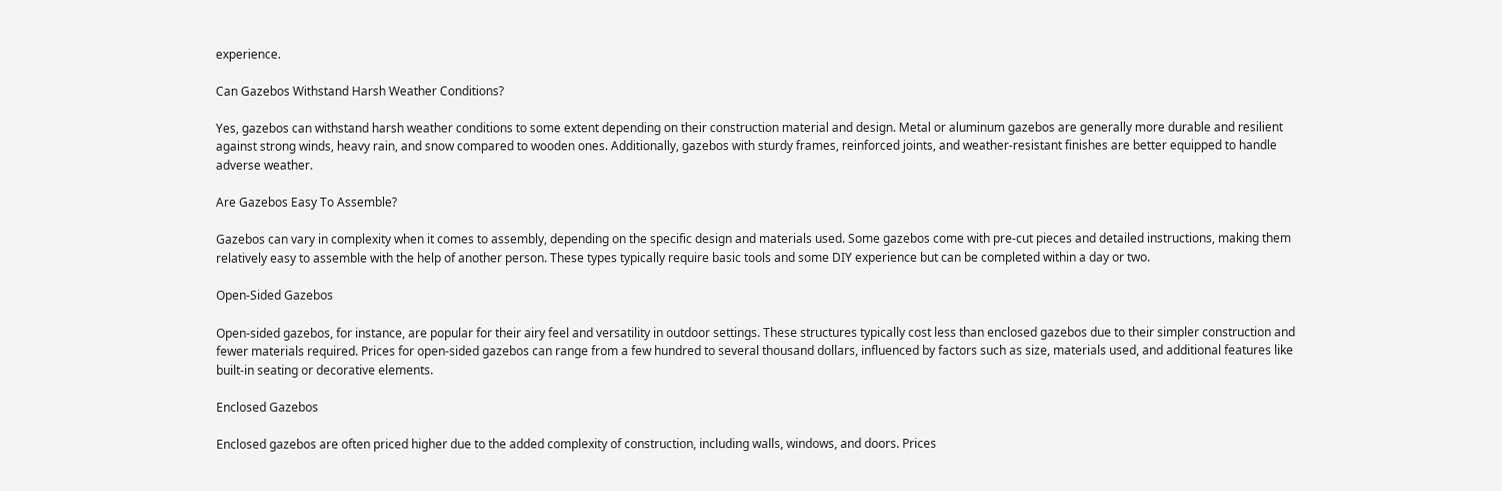experience.

Can Gazebos Withstand Harsh Weather Conditions?

Yes, gazebos can withstand harsh weather conditions to some extent depending on their construction material and design. Metal or aluminum gazebos are generally more durable and resilient against strong winds, heavy rain, and snow compared to wooden ones. Additionally, gazebos with sturdy frames, reinforced joints, and weather-resistant finishes are better equipped to handle adverse weather.

Are Gazebos Easy To Assemble?

Gazebos can vary in complexity when it comes to assembly, depending on the specific design and materials used. Some gazebos come with pre-cut pieces and detailed instructions, making them relatively easy to assemble with the help of another person. These types typically require basic tools and some DIY experience but can be completed within a day or two.

Open-Sided Gazebos

Open-sided gazebos, for instance, are popular for their airy feel and versatility in outdoor settings. These structures typically cost less than enclosed gazebos due to their simpler construction and fewer materials required. Prices for open-sided gazebos can range from a few hundred to several thousand dollars, influenced by factors such as size, materials used, and additional features like built-in seating or decorative elements.

Enclosed Gazebos

Enclosed gazebos are often priced higher due to the added complexity of construction, including walls, windows, and doors. Prices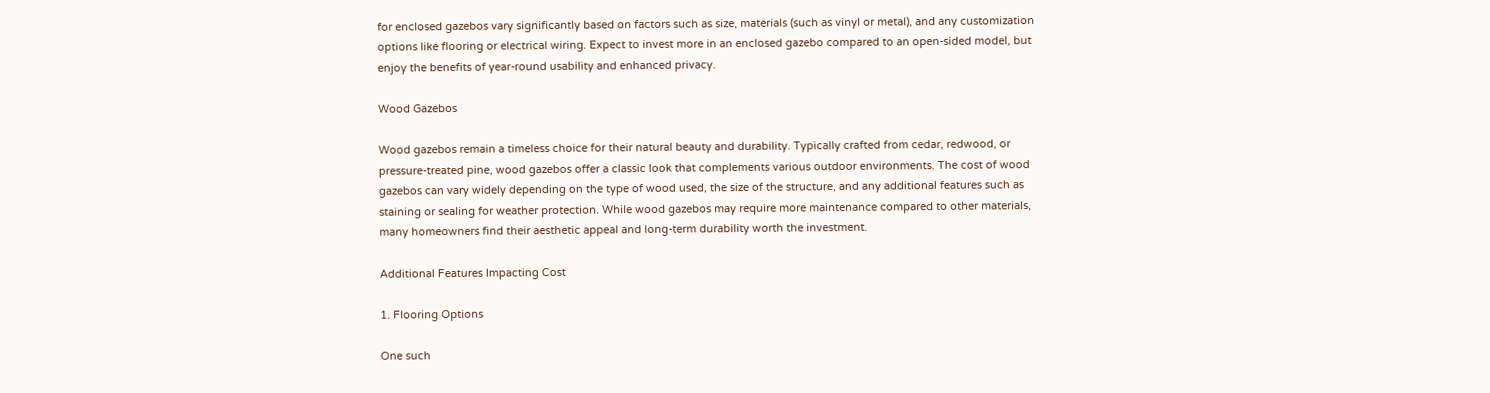for enclosed gazebos vary significantly based on factors such as size, materials (such as vinyl or metal), and any customization options like flooring or electrical wiring. Expect to invest more in an enclosed gazebo compared to an open-sided model, but enjoy the benefits of year-round usability and enhanced privacy.

Wood Gazebos

Wood gazebos remain a timeless choice for their natural beauty and durability. Typically crafted from cedar, redwood, or pressure-treated pine, wood gazebos offer a classic look that complements various outdoor environments. The cost of wood gazebos can vary widely depending on the type of wood used, the size of the structure, and any additional features such as staining or sealing for weather protection. While wood gazebos may require more maintenance compared to other materials, many homeowners find their aesthetic appeal and long-term durability worth the investment.

Additional Features Impacting Cost

1. Flooring Options

One such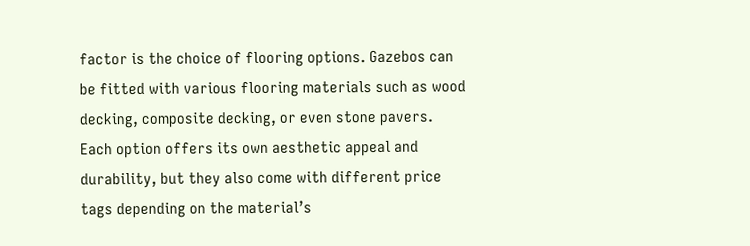factor is the choice of flooring options. Gazebos can be fitted with various flooring materials such as wood decking, composite decking, or even stone pavers. Each option offers its own aesthetic appeal and durability, but they also come with different price tags depending on the material’s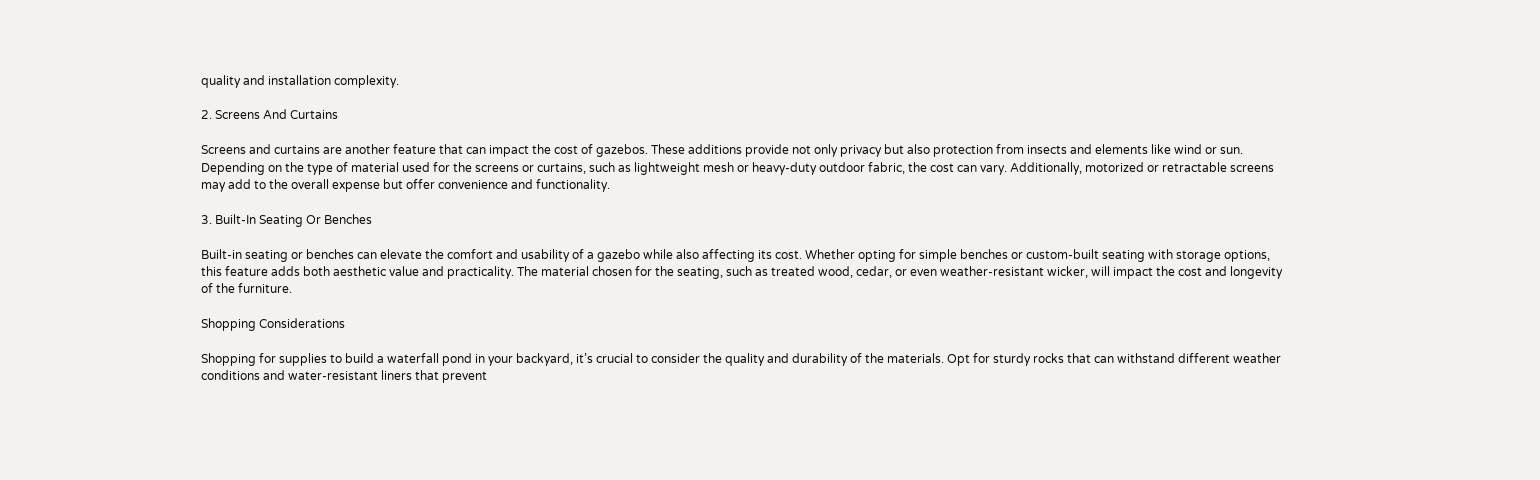quality and installation complexity.

2. Screens And Curtains

Screens and curtains are another feature that can impact the cost of gazebos. These additions provide not only privacy but also protection from insects and elements like wind or sun. Depending on the type of material used for the screens or curtains, such as lightweight mesh or heavy-duty outdoor fabric, the cost can vary. Additionally, motorized or retractable screens may add to the overall expense but offer convenience and functionality.

3. Built-In Seating Or Benches

Built-in seating or benches can elevate the comfort and usability of a gazebo while also affecting its cost. Whether opting for simple benches or custom-built seating with storage options, this feature adds both aesthetic value and practicality. The material chosen for the seating, such as treated wood, cedar, or even weather-resistant wicker, will impact the cost and longevity of the furniture.

Shopping Considerations

Shopping for supplies to build a waterfall pond in your backyard, it’s crucial to consider the quality and durability of the materials. Opt for sturdy rocks that can withstand different weather conditions and water-resistant liners that prevent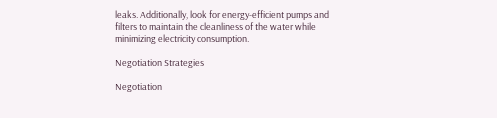leaks. Additionally, look for energy-efficient pumps and filters to maintain the cleanliness of the water while minimizing electricity consumption.

Negotiation Strategies

Negotiation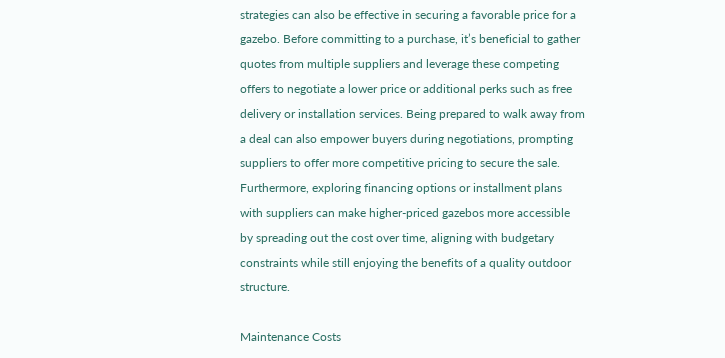strategies can also be effective in securing a favorable price for a gazebo. Before committing to a purchase, it’s beneficial to gather quotes from multiple suppliers and leverage these competing offers to negotiate a lower price or additional perks such as free delivery or installation services. Being prepared to walk away from a deal can also empower buyers during negotiations, prompting suppliers to offer more competitive pricing to secure the sale. Furthermore, exploring financing options or installment plans with suppliers can make higher-priced gazebos more accessible by spreading out the cost over time, aligning with budgetary constraints while still enjoying the benefits of a quality outdoor structure.

Maintenance Costs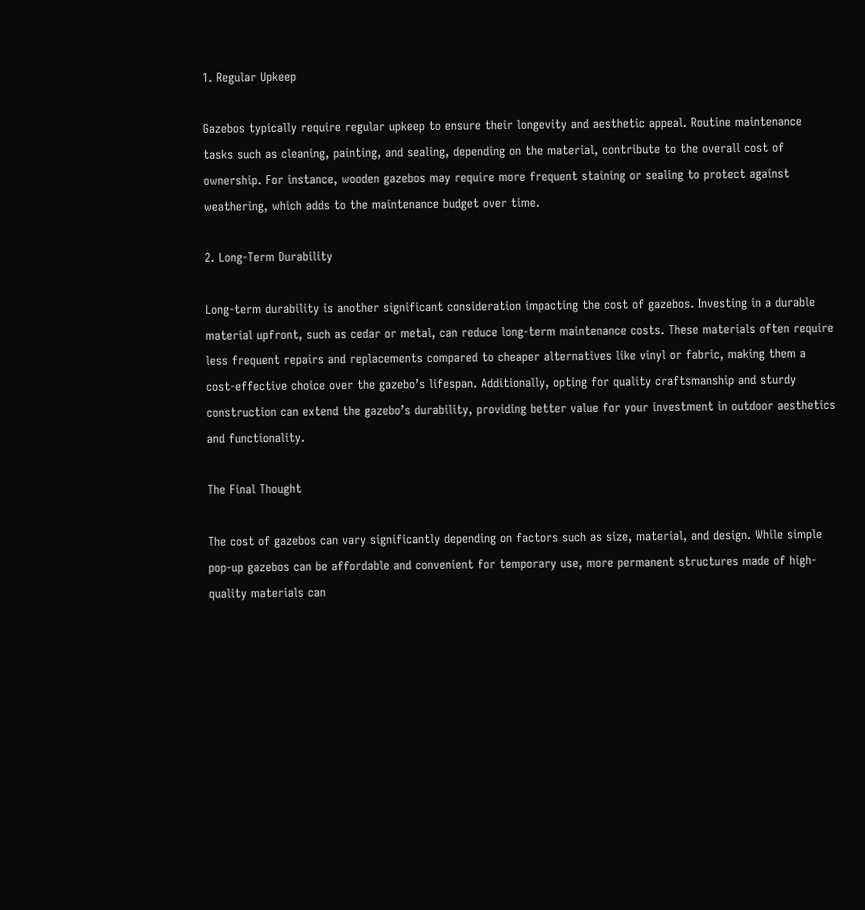1. Regular Upkeep

Gazebos typically require regular upkeep to ensure their longevity and aesthetic appeal. Routine maintenance tasks such as cleaning, painting, and sealing, depending on the material, contribute to the overall cost of ownership. For instance, wooden gazebos may require more frequent staining or sealing to protect against weathering, which adds to the maintenance budget over time.

2. Long-Term Durability

Long-term durability is another significant consideration impacting the cost of gazebos. Investing in a durable material upfront, such as cedar or metal, can reduce long-term maintenance costs. These materials often require less frequent repairs and replacements compared to cheaper alternatives like vinyl or fabric, making them a cost-effective choice over the gazebo’s lifespan. Additionally, opting for quality craftsmanship and sturdy construction can extend the gazebo’s durability, providing better value for your investment in outdoor aesthetics and functionality.

The Final Thought

The cost of gazebos can vary significantly depending on factors such as size, material, and design. While simple pop-up gazebos can be affordable and convenient for temporary use, more permanent structures made of high-quality materials can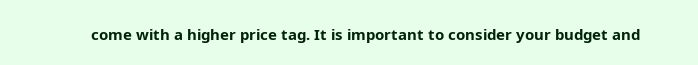come with a higher price tag. It is important to consider your budget and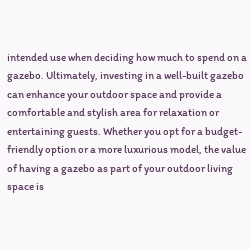intended use when deciding how much to spend on a gazebo. Ultimately, investing in a well-built gazebo can enhance your outdoor space and provide a comfortable and stylish area for relaxation or entertaining guests. Whether you opt for a budget-friendly option or a more luxurious model, the value of having a gazebo as part of your outdoor living space is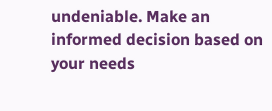undeniable. Make an informed decision based on your needs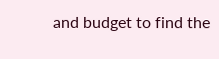and budget to find the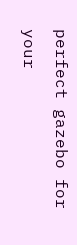perfect gazebo for your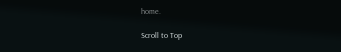home.

Scroll to Top